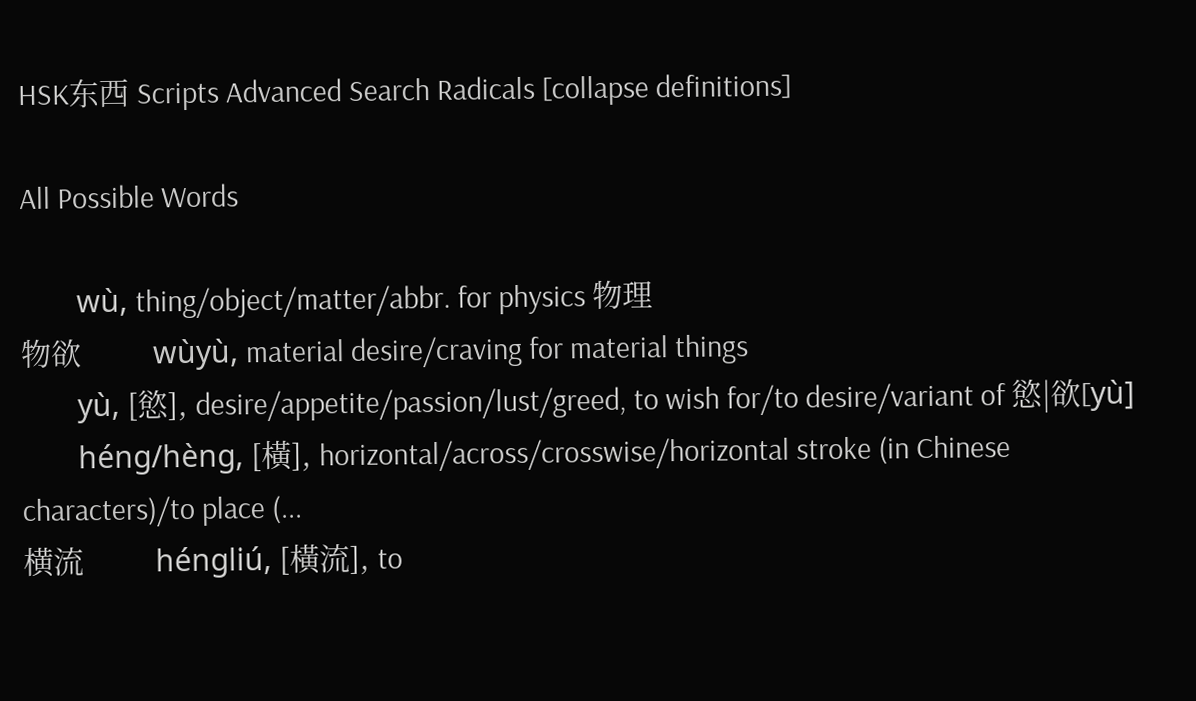HSK东西 Scripts Advanced Search Radicals [collapse definitions]

All Possible Words

        wù, thing/object/matter/abbr. for physics 物理
物欲         wùyù, material desire/craving for material things
        yù, [慾], desire/appetite/passion/lust/greed, to wish for/to desire/variant of 慾|欲[yù]
        héng/hèng, [橫], horizontal/across/crosswise/horizontal stroke (in Chinese characters)/to place (...
横流         héngliú, [橫流], to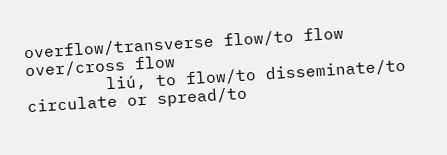overflow/transverse flow/to flow over/cross flow
        liú, to flow/to disseminate/to circulate or spread/to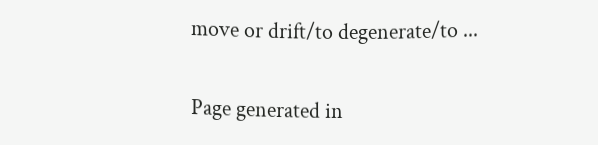move or drift/to degenerate/to ...

Page generated in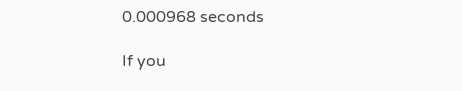0.000968 seconds

If you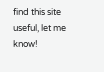find this site useful, let me know!